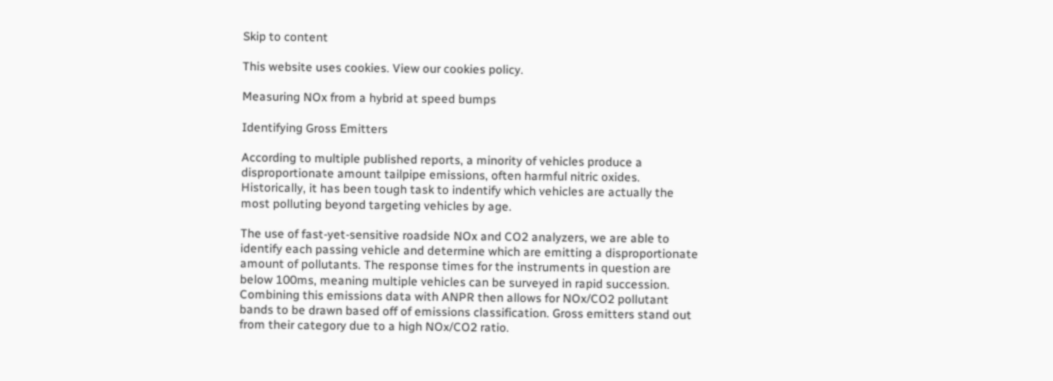Skip to content

This website uses cookies. View our cookies policy.

Measuring NOx from a hybrid at speed bumps

Identifying Gross Emitters

According to multiple published reports, a minority of vehicles produce a disproportionate amount tailpipe emissions, often harmful nitric oxides. Historically, it has been tough task to indentify which vehicles are actually the most polluting beyond targeting vehicles by age.

The use of fast-yet-sensitive roadside NOx and CO2 analyzers, we are able to identify each passing vehicle and determine which are emitting a disproportionate amount of pollutants. The response times for the instruments in question are below 100ms, meaning multiple vehicles can be surveyed in rapid succession. Combining this emissions data with ANPR then allows for NOx/CO2 pollutant bands to be drawn based off of emissions classification. Gross emitters stand out from their category due to a high NOx/CO2 ratio.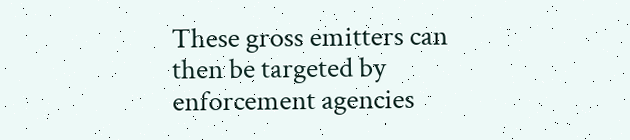These gross emitters can then be targeted by enforcement agencies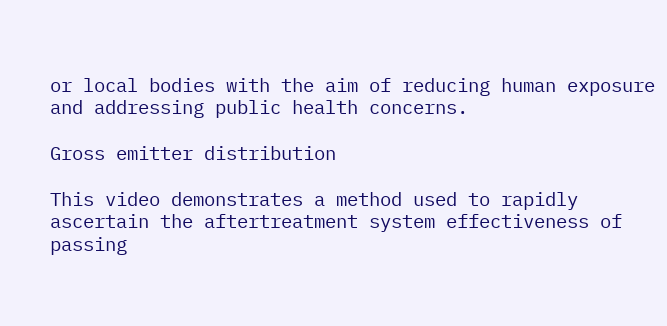or local bodies with the aim of reducing human exposure and addressing public health concerns.

Gross emitter distribution

This video demonstrates a method used to rapidly ascertain the aftertreatment system effectiveness of passing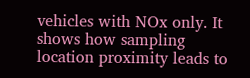vehicles with NOx only. It shows how sampling location proximity leads to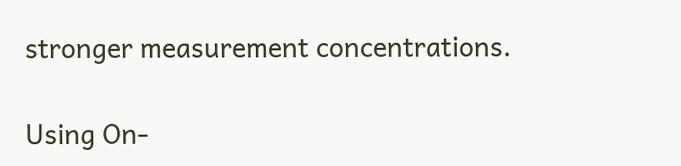stronger measurement concentrations.

Using On-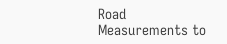Road Measurements to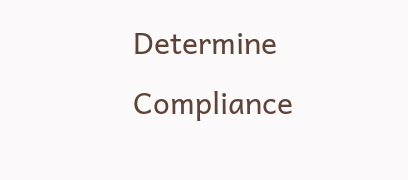Determine Compliance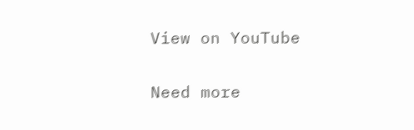View on YouTube

Need more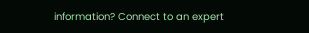information? Connect to an expert